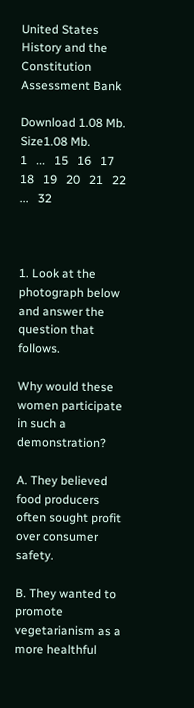United States History and the Constitution Assessment Bank

Download 1.08 Mb.
Size1.08 Mb.
1   ...   15   16   17   18   19   20   21   22   ...   32



1. Look at the photograph below and answer the question that follows.

Why would these women participate in such a demonstration?

A. They believed food producers often sought profit over consumer safety.

B. They wanted to promote vegetarianism as a more healthful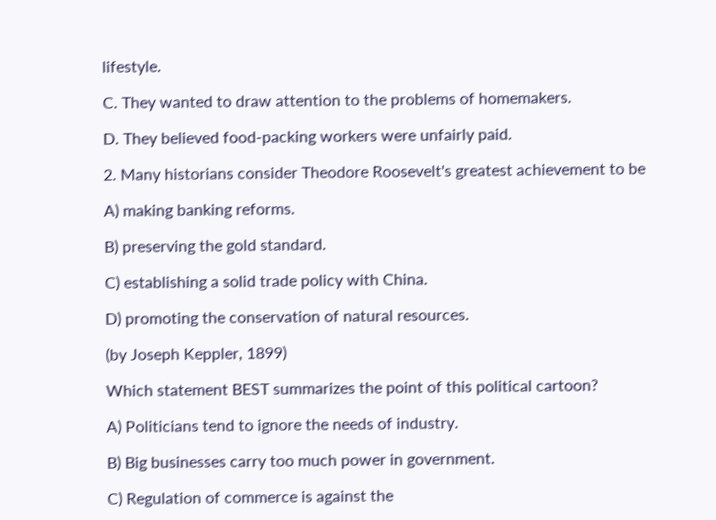lifestyle.

C. They wanted to draw attention to the problems of homemakers.

D. They believed food-packing workers were unfairly paid.

2. Many historians consider Theodore Roosevelt's greatest achievement to be

A) making banking reforms.

B) preserving the gold standard.

C) establishing a solid trade policy with China.

D) promoting the conservation of natural resources.

(by Joseph Keppler, 1899)

Which statement BEST summarizes the point of this political cartoon?

A) Politicians tend to ignore the needs of industry.

B) Big businesses carry too much power in government.

C) Regulation of commerce is against the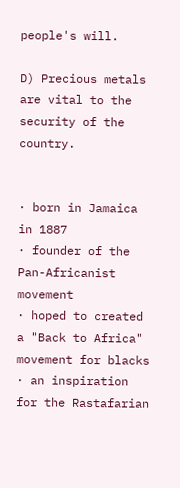people's will.

D) Precious metals are vital to the security of the country.


· born in Jamaica in 1887
· founder of the Pan-Africanist movement
· hoped to created a "Back to Africa" movement for blacks
· an inspiration for the Rastafarian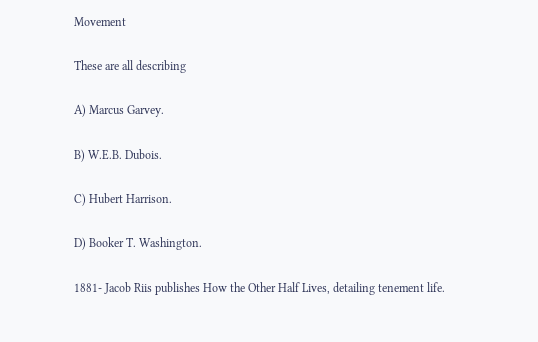Movement

These are all describing

A) Marcus Garvey.

B) W.E.B. Dubois.

C) Hubert Harrison.

D) Booker T. Washington.

1881- Jacob Riis publishes How the Other Half Lives, detailing tenement life.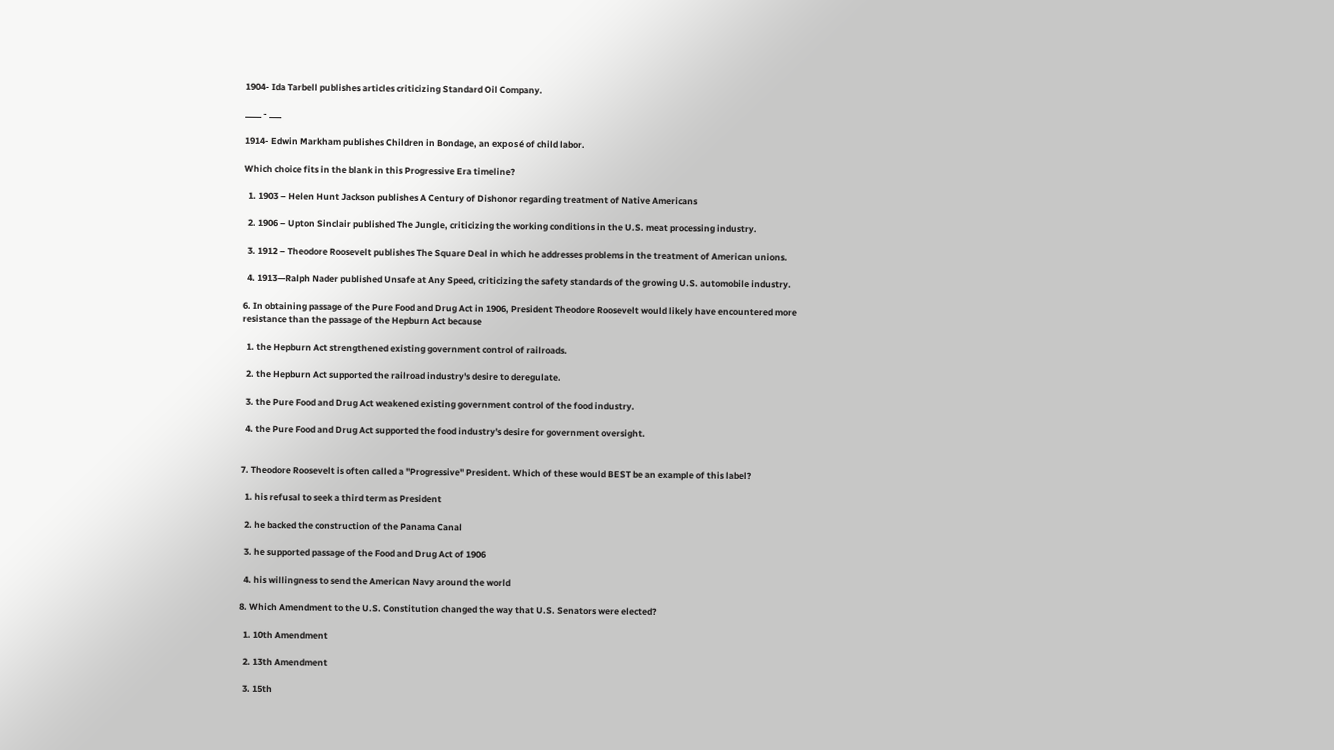1904- Ida Tarbell publishes articles criticizing Standard Oil Company.

____ - ___

1914- Edwin Markham publishes Children in Bondage, an exposé of child labor.

Which choice fits in the blank in this Progressive Era timeline?

  1. 1903 – Helen Hunt Jackson publishes A Century of Dishonor regarding treatment of Native Americans

  2. 1906 – Upton Sinclair published The Jungle, criticizing the working conditions in the U.S. meat processing industry.

  3. 1912 – Theodore Roosevelt publishes The Square Deal in which he addresses problems in the treatment of American unions.

  4. 1913—Ralph Nader published Unsafe at Any Speed, criticizing the safety standards of the growing U.S. automobile industry.

6. In obtaining passage of the Pure Food and Drug Act in 1906, President Theodore Roosevelt would likely have encountered more resistance than the passage of the Hepburn Act because

  1. the Hepburn Act strengthened existing government control of railroads.

  2. the Hepburn Act supported the railroad industry's desire to deregulate.

  3. the Pure Food and Drug Act weakened existing government control of the food industry.

  4. the Pure Food and Drug Act supported the food industry's desire for government oversight.


7. Theodore Roosevelt is often called a "Progressive" President. Which of these would BEST be an example of this label?

  1. his refusal to seek a third term as President

  2. he backed the construction of the Panama Canal

  3. he supported passage of the Food and Drug Act of 1906

  4. his willingness to send the American Navy around the world

8. Which Amendment to the U.S. Constitution changed the way that U.S. Senators were elected?

  1. 10th Amendment

  2. 13th Amendment

  3. 15th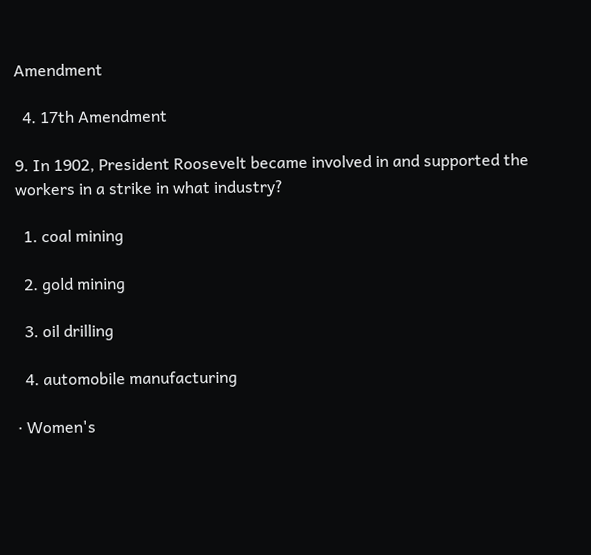Amendment

  4. 17th Amendment

9. In 1902, President Roosevelt became involved in and supported the workers in a strike in what industry?

  1. coal mining

  2. gold mining

  3. oil drilling

  4. automobile manufacturing

· Women's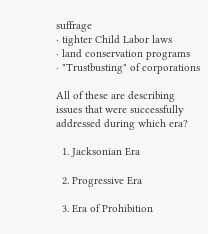suffrage
· tighter Child Labor laws
· land conservation programs
· "Trustbusting" of corporations

All of these are describing issues that were successfully addressed during which era?

  1. Jacksonian Era

  2. Progressive Era

  3. Era of Prohibition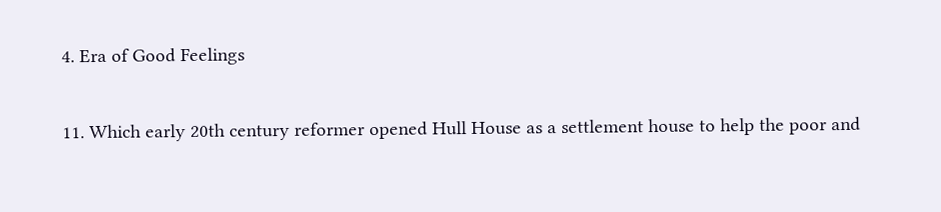4. Era of Good Feelings

11. Which early 20th century reformer opened Hull House as a settlement house to help the poor and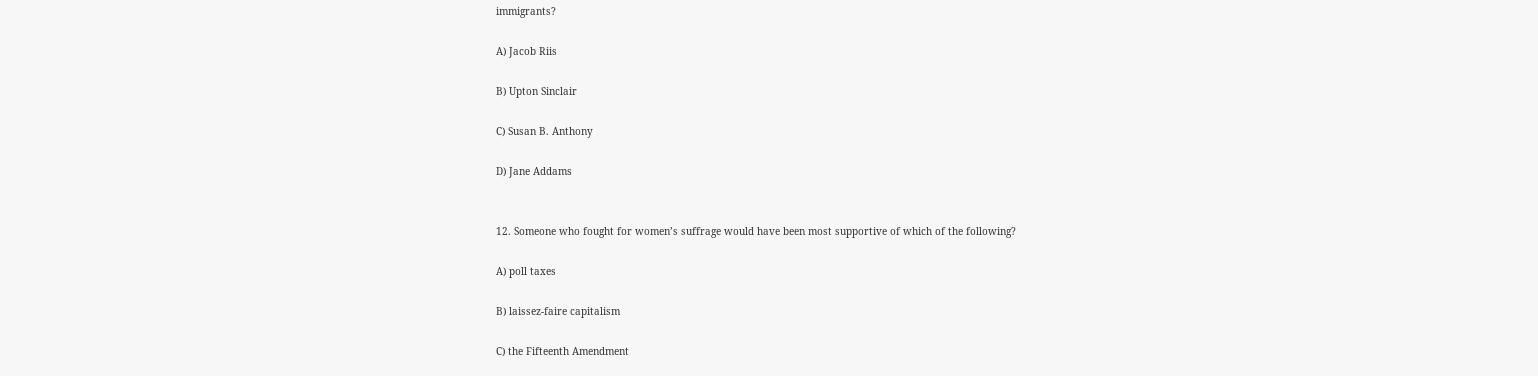immigrants?

A) Jacob Riis

B) Upton Sinclair

C) Susan B. Anthony

D) Jane Addams


12. Someone who fought for women’s suffrage would have been most supportive of which of the following?

A) poll taxes

B) laissez-faire capitalism

C) the Fifteenth Amendment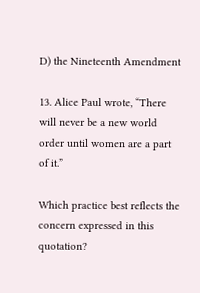D) the Nineteenth Amendment

13. Alice Paul wrote, “There will never be a new world order until women are a part of it.”

Which practice best reflects the concern expressed in this quotation?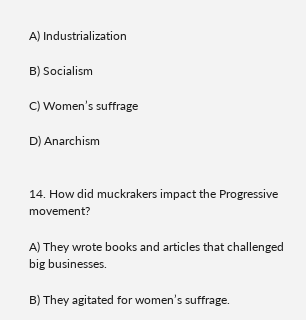A) Industrialization

B) Socialism

C) Women’s suffrage

D) Anarchism


14. How did muckrakers impact the Progressive movement?

A) They wrote books and articles that challenged big businesses.

B) They agitated for women’s suffrage.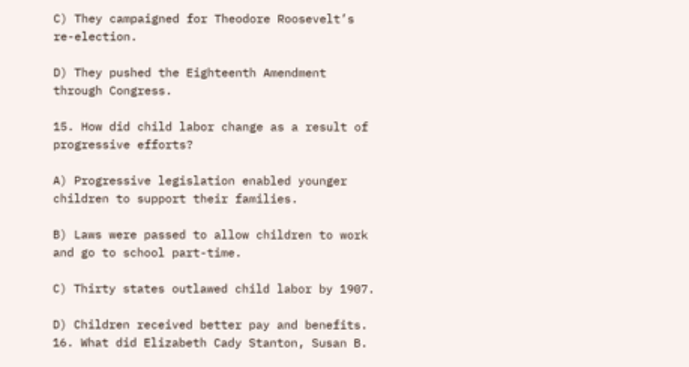C) They campaigned for Theodore Roosevelt’s re-election.

D) They pushed the Eighteenth Amendment through Congress.

15. How did child labor change as a result of progressive efforts?

A) Progressive legislation enabled younger children to support their families.

B) Laws were passed to allow children to work and go to school part-time.

C) Thirty states outlawed child labor by 1907.

D) Children received better pay and benefits.
16. What did Elizabeth Cady Stanton, Susan B.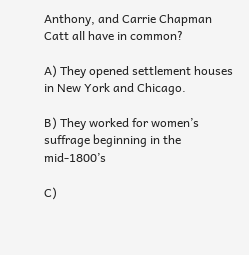Anthony, and Carrie Chapman Catt all have in common?

A) They opened settlement houses in New York and Chicago.

B) They worked for women’s suffrage beginning in the mid-1800’s

C)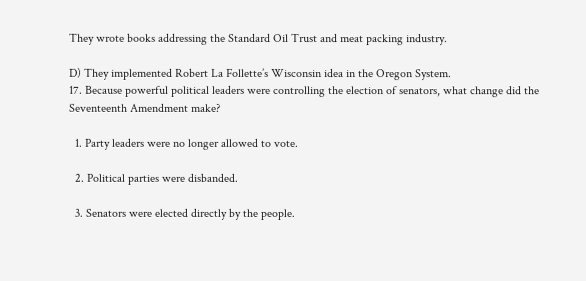They wrote books addressing the Standard Oil Trust and meat packing industry.

D) They implemented Robert La Follette’s Wisconsin idea in the Oregon System.
17. Because powerful political leaders were controlling the election of senators, what change did the Seventeenth Amendment make?

  1. Party leaders were no longer allowed to vote.

  2. Political parties were disbanded.

  3. Senators were elected directly by the people.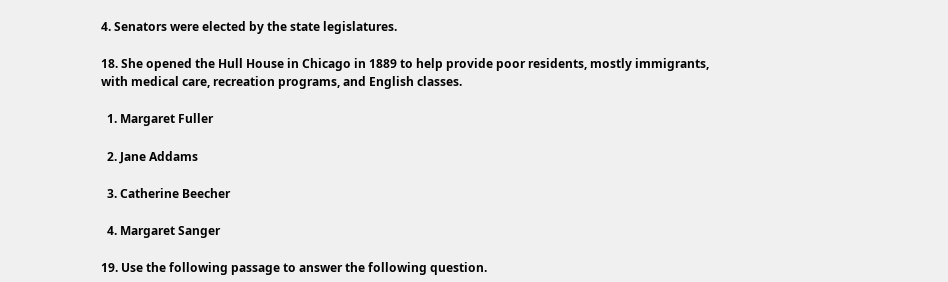4. Senators were elected by the state legislatures.

18. She opened the Hull House in Chicago in 1889 to help provide poor residents, mostly immigrants, with medical care, recreation programs, and English classes.

  1. Margaret Fuller

  2. Jane Addams

  3. Catherine Beecher

  4. Margaret Sanger

19. Use the following passage to answer the following question.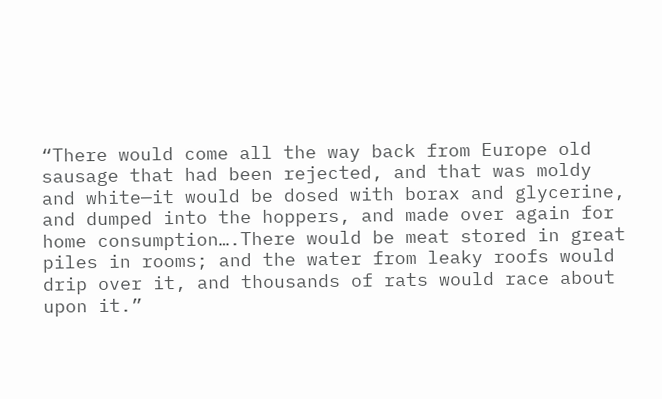“There would come all the way back from Europe old sausage that had been rejected, and that was moldy and white—it would be dosed with borax and glycerine, and dumped into the hoppers, and made over again for home consumption….There would be meat stored in great piles in rooms; and the water from leaky roofs would drip over it, and thousands of rats would race about upon it.”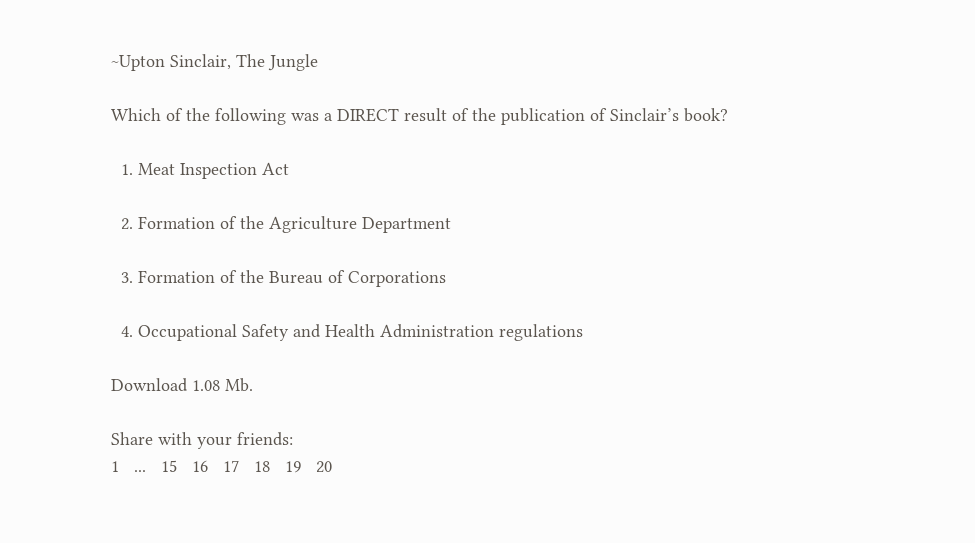~Upton Sinclair, The Jungle

Which of the following was a DIRECT result of the publication of Sinclair’s book?

  1. Meat Inspection Act

  2. Formation of the Agriculture Department

  3. Formation of the Bureau of Corporations

  4. Occupational Safety and Health Administration regulations

Download 1.08 Mb.

Share with your friends:
1   ...   15   16   17   18   19   20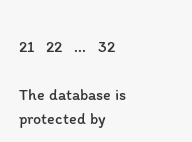21   22   ...   32

The database is protected by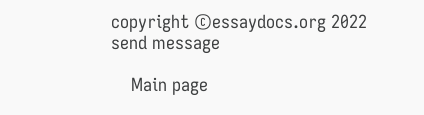copyright ©essaydocs.org 2022
send message

    Main page